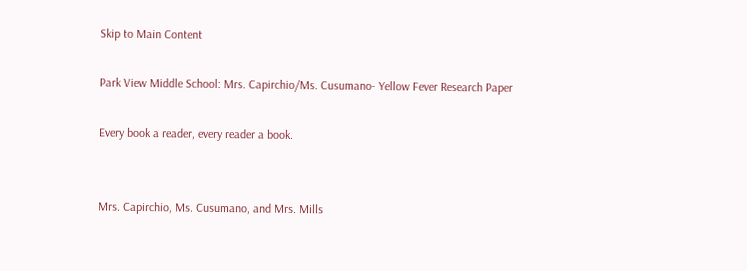Skip to Main Content

Park View Middle School: Mrs. Capirchio/Ms. Cusumano- Yellow Fever Research Paper

Every book a reader, every reader a book.


Mrs. Capirchio, Ms. Cusumano, and Mrs. Mills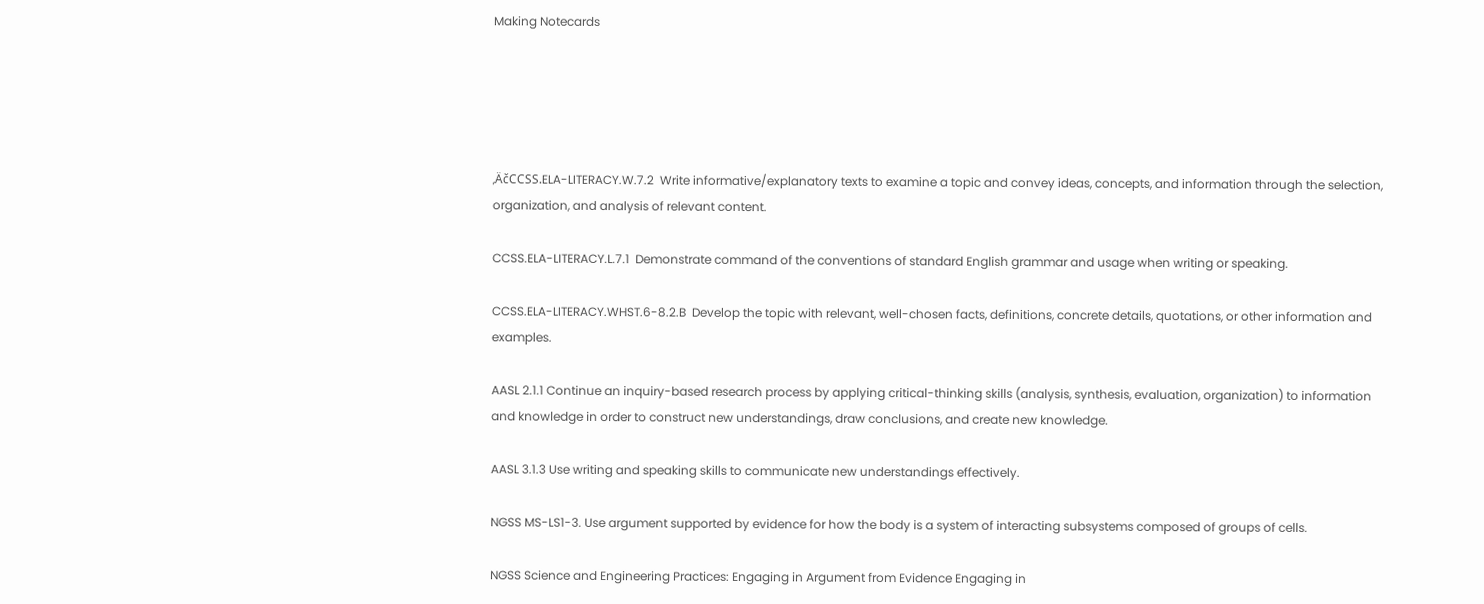Making Notecards





‚ÄčCCSS.ELA-LITERACY.W.7.2  Write informative/explanatory texts to examine a topic and convey ideas, concepts, and information through the selection, organization, and analysis of relevant content.

CCSS.ELA-LITERACY.L.7.1  Demonstrate command of the conventions of standard English grammar and usage when writing or speaking.

CCSS.ELA-LITERACY.WHST.6-8.2.B  Develop the topic with relevant, well-chosen facts, definitions, concrete details, quotations, or other information and examples.

AASL 2.1.1 Continue an inquiry-based research process by applying critical-thinking skills (analysis, synthesis, evaluation, organization) to information and knowledge in order to construct new understandings, draw conclusions, and create new knowledge.

AASL 3.1.3 Use writing and speaking skills to communicate new understandings effectively.

NGSS MS-LS1-3. Use argument supported by evidence for how the body is a system of interacting subsystems composed of groups of cells.

NGSS Science and Engineering Practices: Engaging in Argument from Evidence Engaging in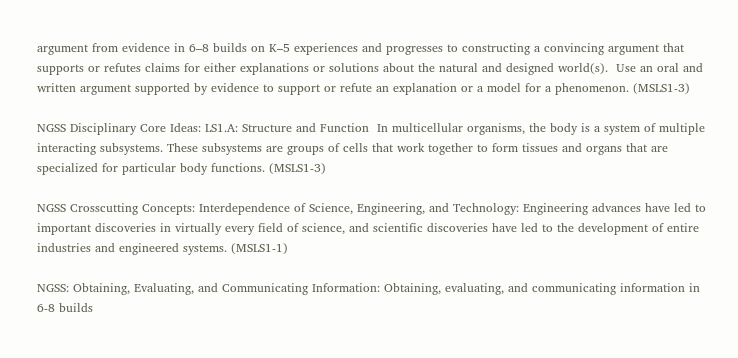argument from evidence in 6–8 builds on K–5 experiences and progresses to constructing a convincing argument that supports or refutes claims for either explanations or solutions about the natural and designed world(s).  Use an oral and written argument supported by evidence to support or refute an explanation or a model for a phenomenon. (MSLS1-3)

NGSS Disciplinary Core Ideas: LS1.A: Structure and Function  In multicellular organisms, the body is a system of multiple interacting subsystems. These subsystems are groups of cells that work together to form tissues and organs that are specialized for particular body functions. (MSLS1-3)

NGSS Crosscutting Concepts: Interdependence of Science, Engineering, and Technology: Engineering advances have led to important discoveries in virtually every field of science, and scientific discoveries have led to the development of entire industries and engineered systems. (MSLS1-1)

NGSS: Obtaining, Evaluating, and Communicating Information: Obtaining, evaluating, and communicating information in 6-8 builds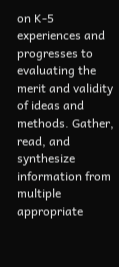on K-5 experiences and progresses to evaluating the merit and validity of ideas and methods. Gather, read, and synthesize information from multiple appropriate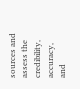sources and assess the credibility, accuracy, and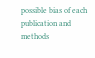possible bias of each publication and methods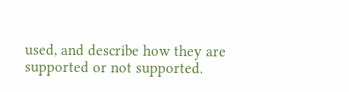used, and describe how they are supported or not supported.